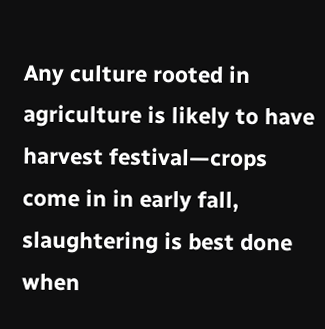Any culture rooted in agriculture is likely to have harvest festival—crops come in in early fall, slaughtering is best done when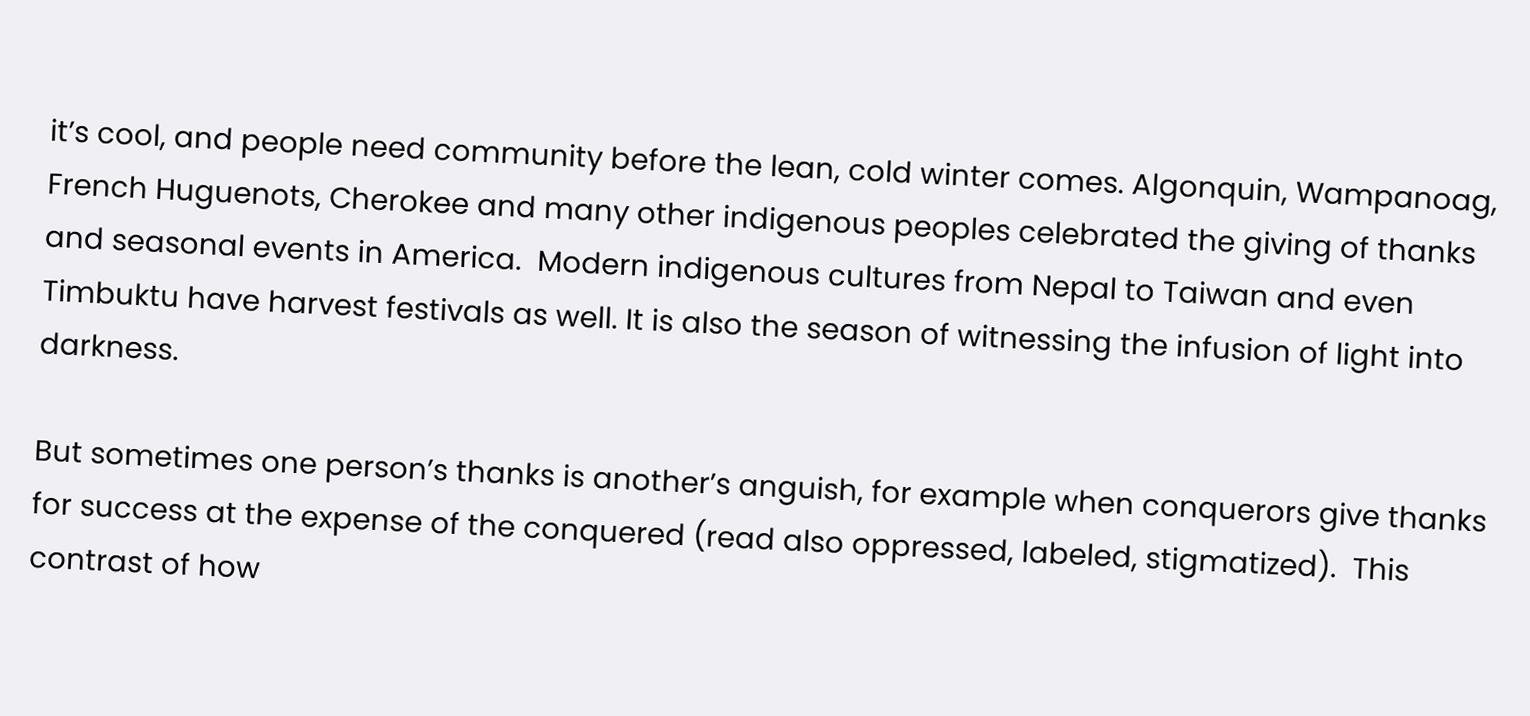it’s cool, and people need community before the lean, cold winter comes. Algonquin, Wampanoag, French Huguenots, Cherokee and many other indigenous peoples celebrated the giving of thanks and seasonal events in America.  Modern indigenous cultures from Nepal to Taiwan and even Timbuktu have harvest festivals as well. It is also the season of witnessing the infusion of light into darkness.

But sometimes one person’s thanks is another’s anguish, for example when conquerors give thanks for success at the expense of the conquered (read also oppressed, labeled, stigmatized).  This contrast of how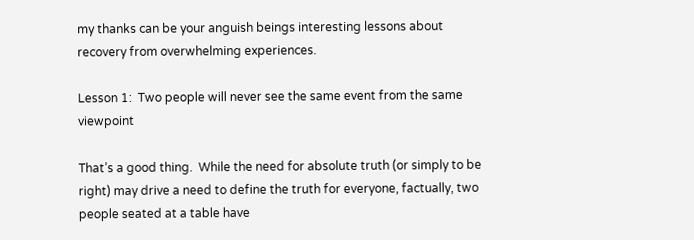my thanks can be your anguish beings interesting lessons about recovery from overwhelming experiences.

Lesson 1:  Two people will never see the same event from the same viewpoint

That’s a good thing.  While the need for absolute truth (or simply to be right) may drive a need to define the truth for everyone, factually, two people seated at a table have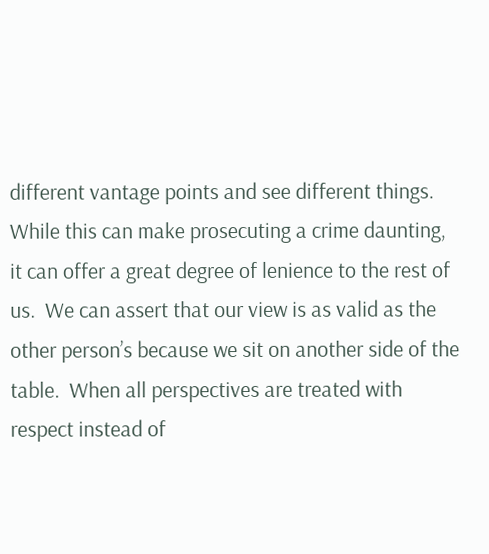different vantage points and see different things.  While this can make prosecuting a crime daunting, it can offer a great degree of lenience to the rest of us.  We can assert that our view is as valid as the other person’s because we sit on another side of the table.  When all perspectives are treated with respect instead of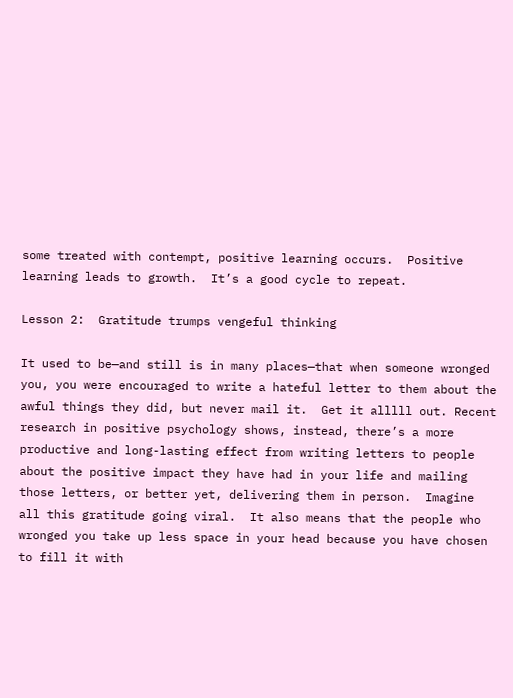some treated with contempt, positive learning occurs.  Positive learning leads to growth.  It’s a good cycle to repeat.

Lesson 2:  Gratitude trumps vengeful thinking

It used to be—and still is in many places—that when someone wronged you, you were encouraged to write a hateful letter to them about the awful things they did, but never mail it.  Get it alllll out. Recent research in positive psychology shows, instead, there’s a more productive and long-lasting effect from writing letters to people about the positive impact they have had in your life and mailing those letters, or better yet, delivering them in person.  Imagine all this gratitude going viral.  It also means that the people who wronged you take up less space in your head because you have chosen to fill it with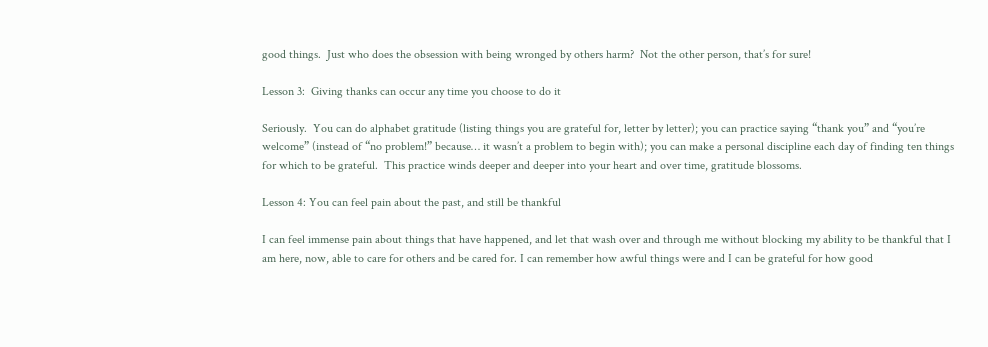good things.  Just who does the obsession with being wronged by others harm?  Not the other person, that’s for sure!

Lesson 3:  Giving thanks can occur any time you choose to do it

Seriously.  You can do alphabet gratitude (listing things you are grateful for, letter by letter); you can practice saying “thank you” and “you’re welcome” (instead of “no problem!” because… it wasn’t a problem to begin with); you can make a personal discipline each day of finding ten things for which to be grateful.  This practice winds deeper and deeper into your heart and over time, gratitude blossoms.

Lesson 4: You can feel pain about the past, and still be thankful

I can feel immense pain about things that have happened, and let that wash over and through me without blocking my ability to be thankful that I am here, now, able to care for others and be cared for. I can remember how awful things were and I can be grateful for how good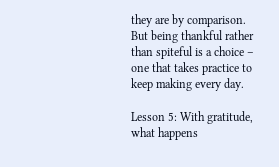they are by comparison.  But being thankful rather than spiteful is a choice – one that takes practice to keep making every day.

Lesson 5: With gratitude, what happens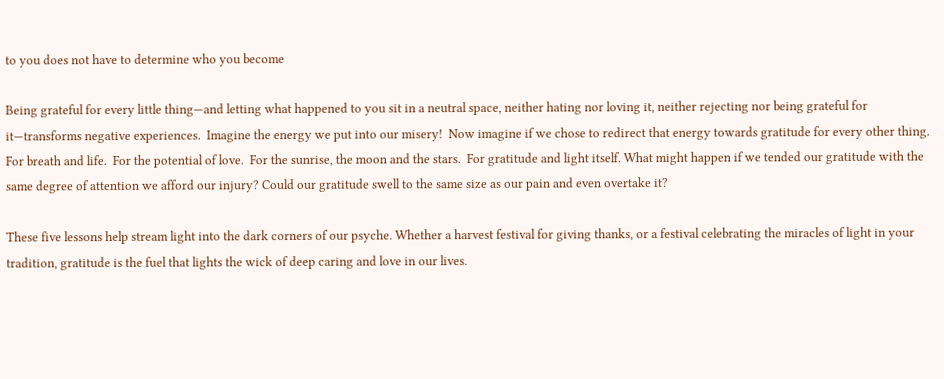to you does not have to determine who you become

Being grateful for every little thing—and letting what happened to you sit in a neutral space, neither hating nor loving it, neither rejecting nor being grateful for it—transforms negative experiences.  Imagine the energy we put into our misery!  Now imagine if we chose to redirect that energy towards gratitude for every other thing.  For breath and life.  For the potential of love.  For the sunrise, the moon and the stars.  For gratitude and light itself. What might happen if we tended our gratitude with the same degree of attention we afford our injury? Could our gratitude swell to the same size as our pain and even overtake it?

These five lessons help stream light into the dark corners of our psyche. Whether a harvest festival for giving thanks, or a festival celebrating the miracles of light in your tradition, gratitude is the fuel that lights the wick of deep caring and love in our lives.